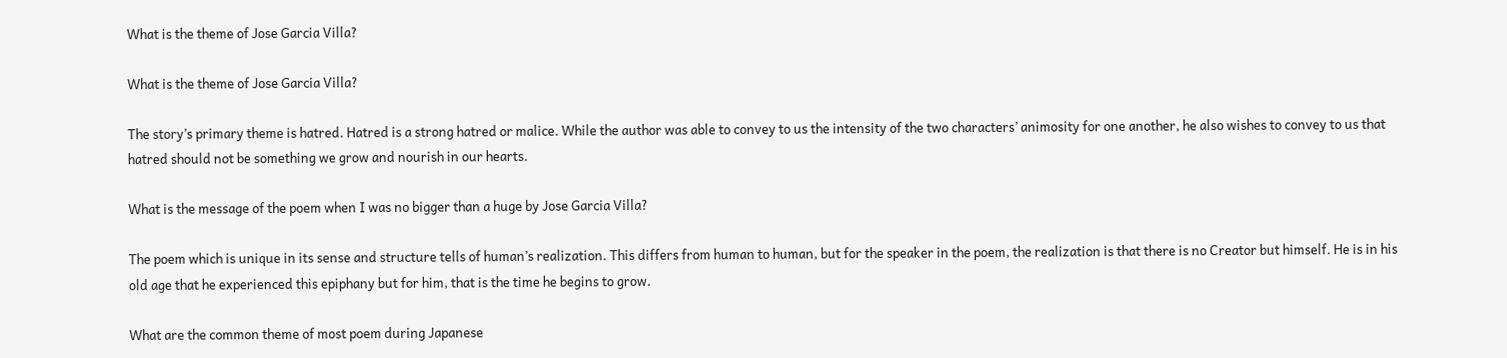What is the theme of Jose Garcia Villa?

What is the theme of Jose Garcia Villa?

The story’s primary theme is hatred. Hatred is a strong hatred or malice. While the author was able to convey to us the intensity of the two characters’ animosity for one another, he also wishes to convey to us that hatred should not be something we grow and nourish in our hearts.

What is the message of the poem when I was no bigger than a huge by Jose Garcia Villa?

The poem which is unique in its sense and structure tells of human’s realization. This differs from human to human, but for the speaker in the poem, the realization is that there is no Creator but himself. He is in his old age that he experienced this epiphany but for him, that is the time he begins to grow.

What are the common theme of most poem during Japanese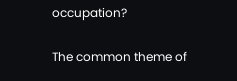occupation?

The common theme of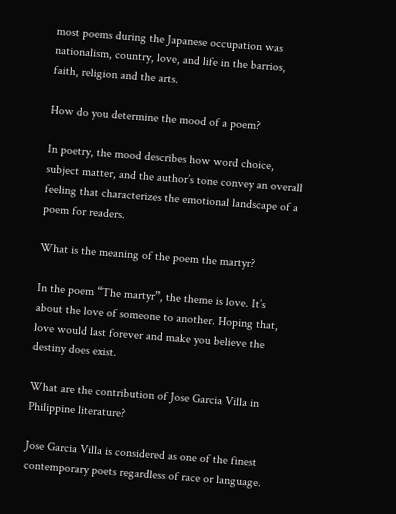most poems during the Japanese occupation was nationalism, country, love, and life in the barrios, faith, religion and the arts.

How do you determine the mood of a poem?

In poetry, the mood describes how word choice, subject matter, and the author’s tone convey an overall feeling that characterizes the emotional landscape of a poem for readers.

What is the meaning of the poem the martyr?

In the poem “The martyr”, the theme is love. It’s about the love of someone to another. Hoping that, love would last forever and make you believe the destiny does exist.

What are the contribution of Jose Garcia Villa in Philippine literature?

Jose Garcia Villa is considered as one of the finest contemporary poets regardless of race or language.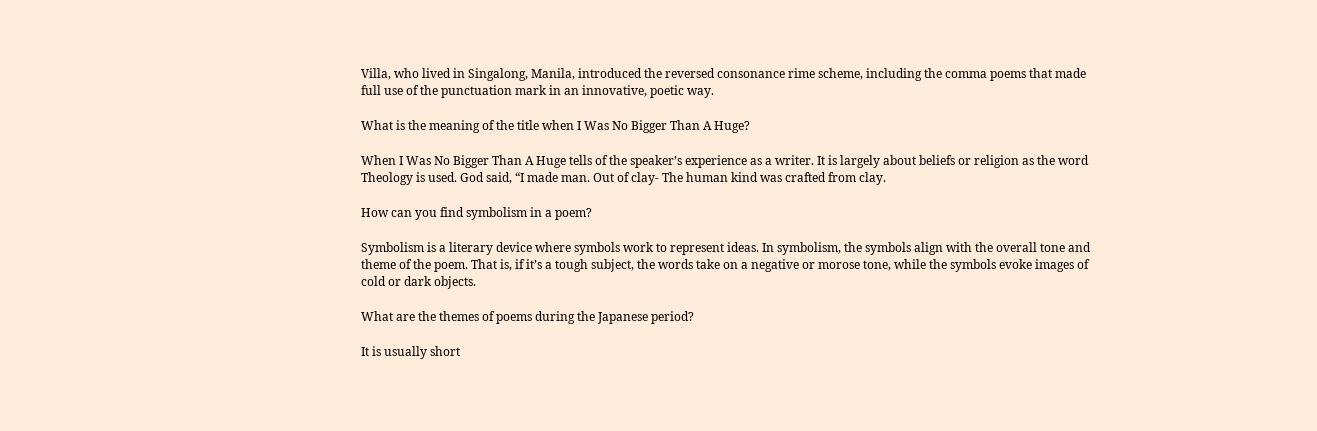Villa, who lived in Singalong, Manila, introduced the reversed consonance rime scheme, including the comma poems that made full use of the punctuation mark in an innovative, poetic way.

What is the meaning of the title when I Was No Bigger Than A Huge?

When I Was No Bigger Than A Huge tells of the speaker’s experience as a writer. It is largely about beliefs or religion as the word Theology is used. God said, “I made man. Out of clay- The human kind was crafted from clay.

How can you find symbolism in a poem?

Symbolism is a literary device where symbols work to represent ideas. In symbolism, the symbols align with the overall tone and theme of the poem. That is, if it’s a tough subject, the words take on a negative or morose tone, while the symbols evoke images of cold or dark objects.

What are the themes of poems during the Japanese period?

It is usually short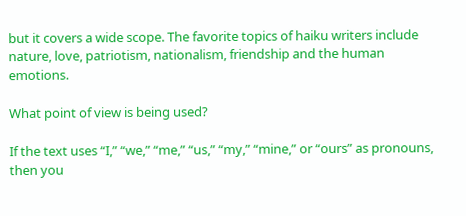but it covers a wide scope. The favorite topics of haiku writers include nature, love, patriotism, nationalism, friendship and the human emotions.

What point of view is being used?

If the text uses “I,” “we,” “me,” “us,” “my,” “mine,” or “ours” as pronouns, then you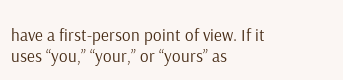have a first-person point of view. If it uses “you,” “your,” or “yours” as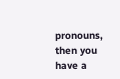pronouns, then you have a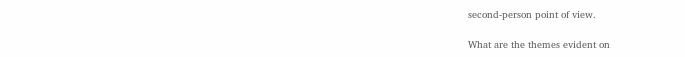second-person point of view.

What are the themes evident on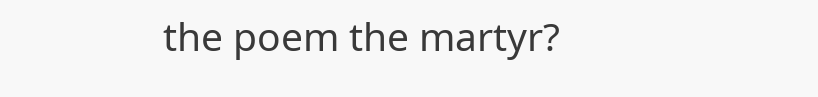the poem the martyr?